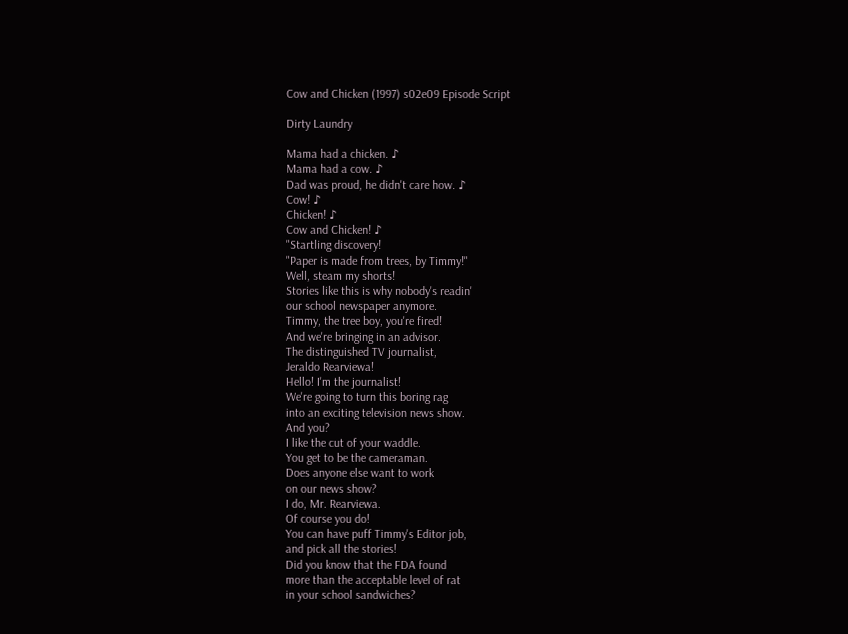Cow and Chicken (1997) s02e09 Episode Script

Dirty Laundry

Mama had a chicken. ♪
Mama had a cow. ♪
Dad was proud, he didn't care how. ♪
Cow! ♪
Chicken! ♪
Cow and Chicken! ♪
"Startling discovery!
"Paper is made from trees, by Timmy!"
Well, steam my shorts!
Stories like this is why nobody's readin'
our school newspaper anymore.
Timmy, the tree boy, you're fired!
And we're bringing in an advisor.
The distinguished TV journalist,
Jeraldo Rearviewa!
Hello! I'm the journalist!
We're going to turn this boring rag
into an exciting television news show.
And you?
I like the cut of your waddle.
You get to be the cameraman.
Does anyone else want to work
on our news show?
I do, Mr. Rearviewa.
Of course you do!
You can have puff Timmy's Editor job,
and pick all the stories!
Did you know that the FDA found
more than the acceptable level of rat
in your school sandwiches?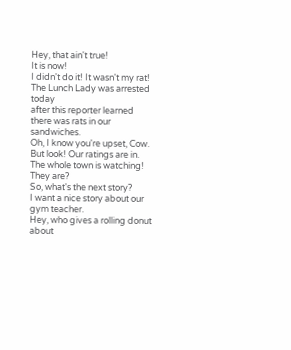Hey, that ain't true!
It is now!
I didn't do it! It wasn't my rat!
The Lunch Lady was arrested today
after this reporter learned
there was rats in our sandwiches.
Oh, I know you're upset, Cow.
But look! Our ratings are in.
The whole town is watching!
They are?
So, what's the next story?
I want a nice story about our gym teacher.
Hey, who gives a rolling donut about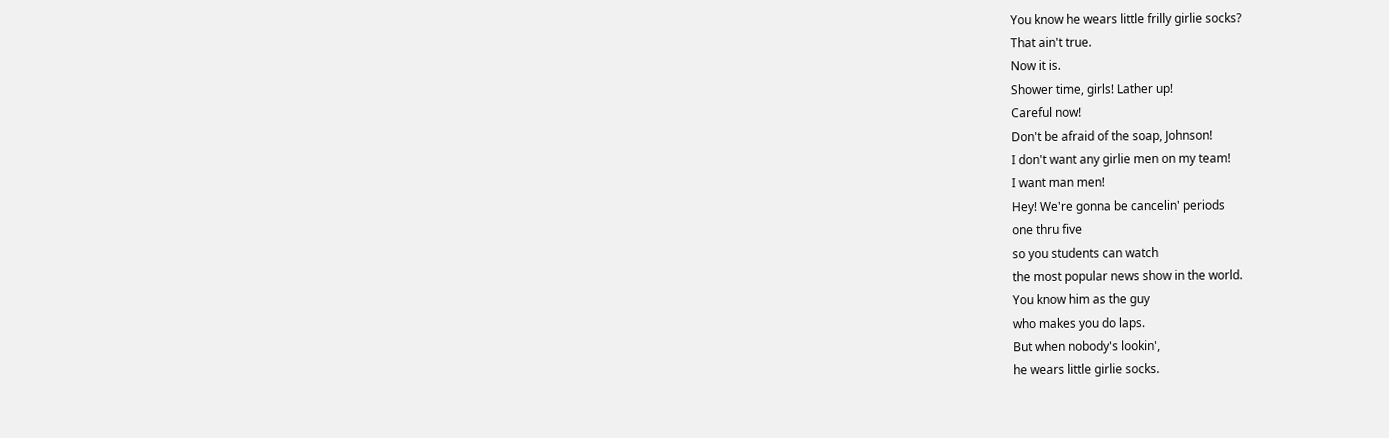You know he wears little frilly girlie socks?
That ain't true.
Now it is.
Shower time, girls! Lather up!
Careful now!
Don't be afraid of the soap, Johnson!
I don't want any girlie men on my team!
I want man men!
Hey! We're gonna be cancelin' periods
one thru five
so you students can watch
the most popular news show in the world.
You know him as the guy
who makes you do laps.
But when nobody's lookin',
he wears little girlie socks.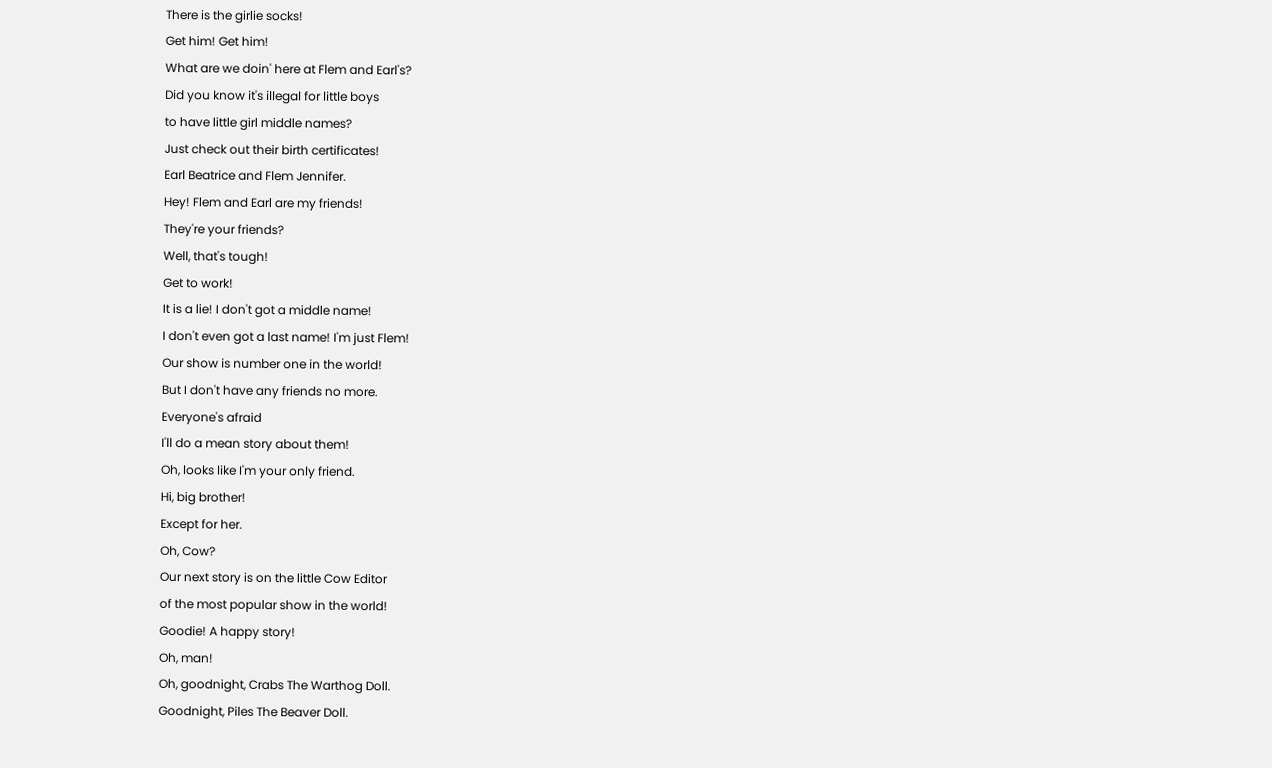There is the girlie socks!
Get him! Get him!
What are we doin' here at Flem and Earl's?
Did you know it's illegal for little boys
to have little girl middle names?
Just check out their birth certificates!
Earl Beatrice and Flem Jennifer.
Hey! Flem and Earl are my friends!
They're your friends?
Well, that's tough!
Get to work!
It is a lie! I don't got a middle name!
I don't even got a last name! I'm just Flem!
Our show is number one in the world!
But I don't have any friends no more.
Everyone's afraid
I'll do a mean story about them!
Oh, looks like I'm your only friend.
Hi, big brother!
Except for her.
Oh, Cow?
Our next story is on the little Cow Editor
of the most popular show in the world!
Goodie! A happy story!
Oh, man!
Oh, goodnight, Crabs The Warthog Doll.
Goodnight, Piles The Beaver Doll.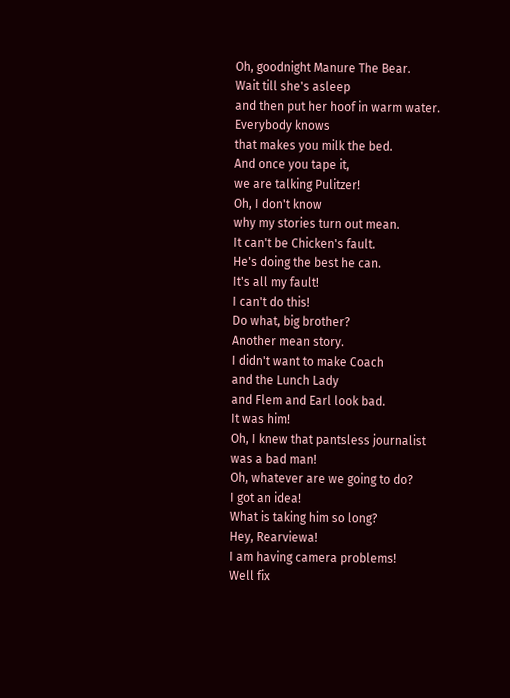Oh, goodnight Manure The Bear.
Wait till she's asleep
and then put her hoof in warm water.
Everybody knows
that makes you milk the bed.
And once you tape it,
we are talking Pulitzer!
Oh, I don't know
why my stories turn out mean.
It can't be Chicken's fault.
He's doing the best he can.
It's all my fault!
I can't do this!
Do what, big brother?
Another mean story.
I didn't want to make Coach
and the Lunch Lady
and Flem and Earl look bad.
It was him!
Oh, I knew that pantsless journalist
was a bad man!
Oh, whatever are we going to do?
I got an idea!
What is taking him so long?
Hey, Rearviewa!
I am having camera problems!
Well fix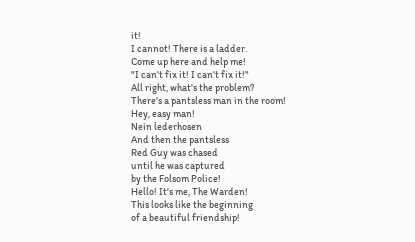it!
I cannot! There is a ladder.
Come up here and help me!
"I can't fix it! I can't fix it!"
All right, what's the problem?
There's a pantsless man in the room!
Hey, easy man!
Nein lederhosen
And then the pantsless
Red Guy was chased
until he was captured
by the Folsom Police!
Hello! It's me, The Warden!
This looks like the beginning
of a beautiful friendship!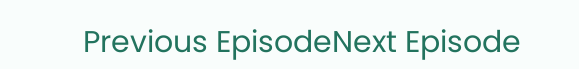Previous EpisodeNext Episode